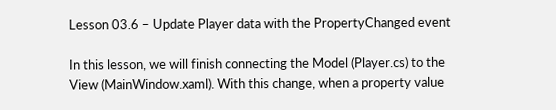Lesson 03.6 – Update Player data with the PropertyChanged event

In this lesson, we will finish connecting the Model (Player.cs) to the View (MainWindow.xaml). With this change, when a property value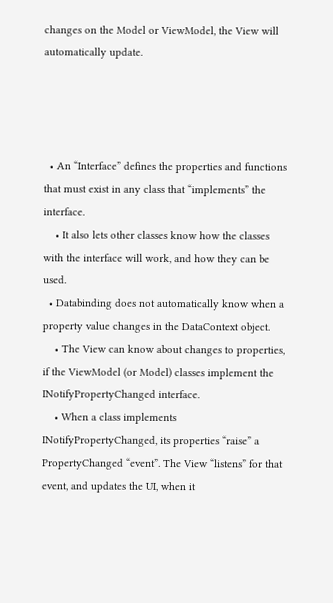changes on the Model or ViewModel, the View will automatically update.




  • An “Interface” defines the properties and functions that must exist in any class that “implements” the interface.
    • It also lets other classes know how the classes with the interface will work, and how they can be used.
  • Databinding does not automatically know when a property value changes in the DataContext object.
    • The View can know about changes to properties, if the ViewModel (or Model) classes implement the INotifyPropertyChanged interface.
    • When a class implements INotifyPropertyChanged, its properties “raise” a PropertyChanged “event”. The View “listens” for that event, and updates the UI, when it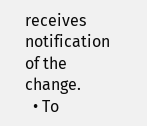receives notification of the change.
  • To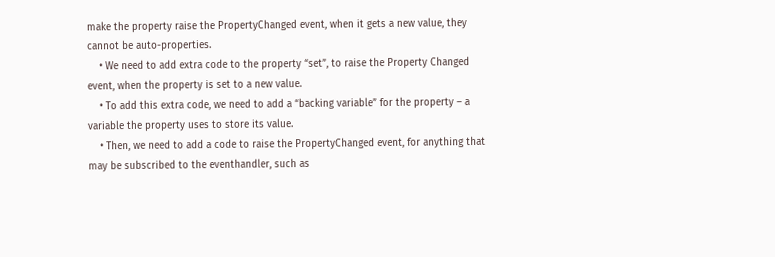make the property raise the PropertyChanged event, when it gets a new value, they cannot be auto-properties.
    • We need to add extra code to the property “set”, to raise the Property Changed event, when the property is set to a new value.
    • To add this extra code, we need to add a “backing variable” for the property – a variable the property uses to store its value.
    • Then, we need to add a code to raise the PropertyChanged event, for anything that may be subscribed to the eventhandler, such as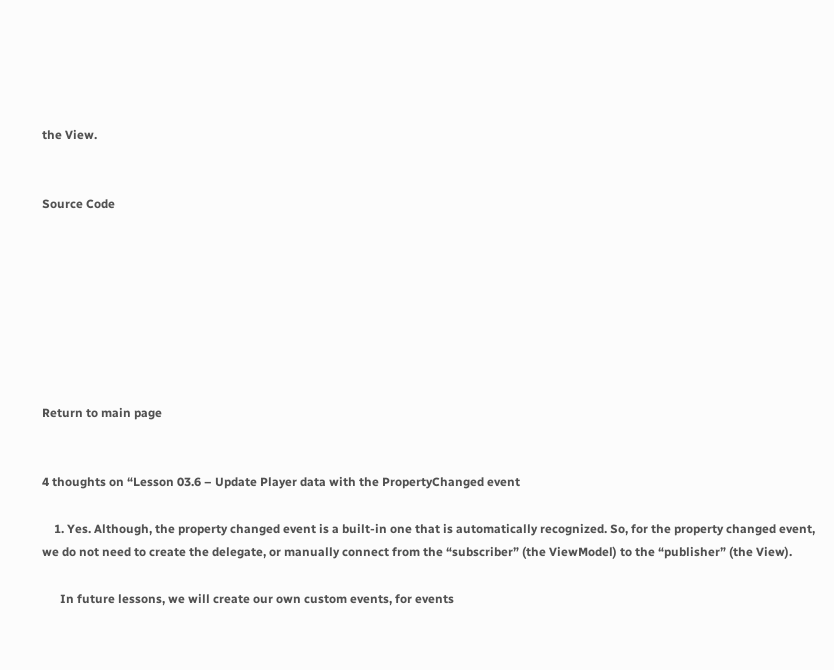the View.


Source Code








Return to main page


4 thoughts on “Lesson 03.6 – Update Player data with the PropertyChanged event

    1. Yes. Although, the property changed event is a built-in one that is automatically recognized. So, for the property changed event, we do not need to create the delegate, or manually connect from the “subscriber” (the ViewModel) to the “publisher” (the View).

      In future lessons, we will create our own custom events, for events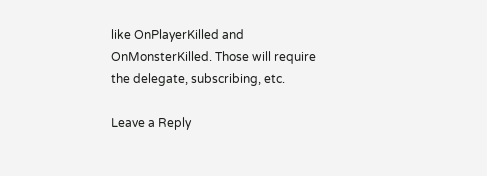like OnPlayerKilled and OnMonsterKilled. Those will require the delegate, subscribing, etc.

Leave a Reply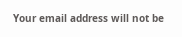Your email address will not be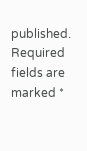published. Required fields are marked *